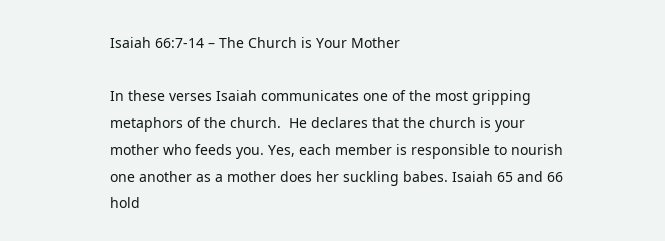Isaiah 66:7-14 – The Church is Your Mother

In these verses Isaiah communicates one of the most gripping metaphors of the church.  He declares that the church is your mother who feeds you. Yes, each member is responsible to nourish one another as a mother does her suckling babes. Isaiah 65 and 66 hold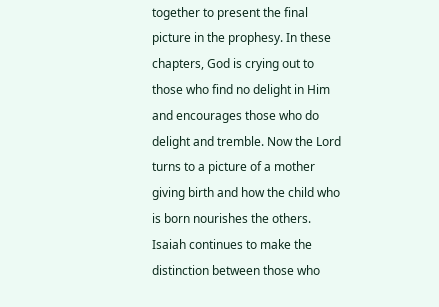together to present the final picture in the prophesy. In these chapters, God is crying out to those who find no delight in Him and encourages those who do delight and tremble. Now the Lord turns to a picture of a mother giving birth and how the child who is born nourishes the others. Isaiah continues to make the distinction between those who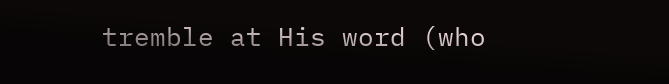tremble at His word (who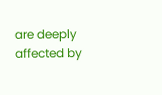are deeply affected by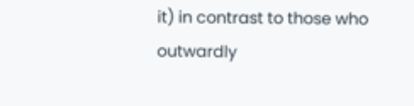it) in contrast to those who outwardly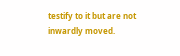testify to it but are not inwardly moved.